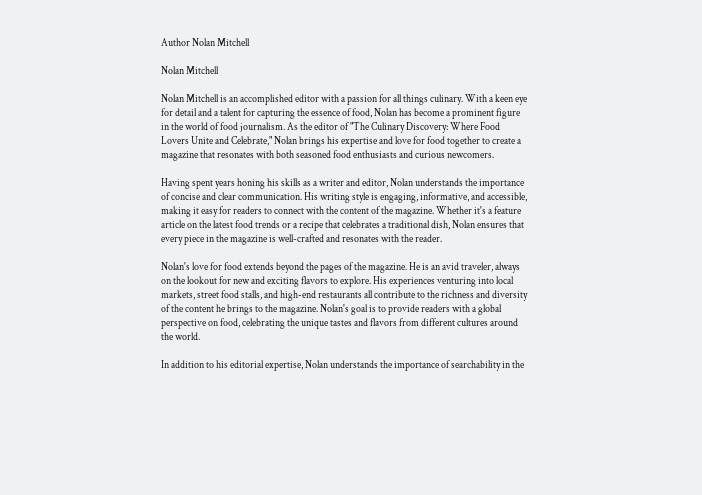Author Nolan Mitchell

Nolan Mitchell

Nolan Mitchell is an accomplished editor with a passion for all things culinary. With a keen eye for detail and a talent for capturing the essence of food, Nolan has become a prominent figure in the world of food journalism. As the editor of "The Culinary Discovery: Where Food Lovers Unite and Celebrate," Nolan brings his expertise and love for food together to create a magazine that resonates with both seasoned food enthusiasts and curious newcomers.

Having spent years honing his skills as a writer and editor, Nolan understands the importance of concise and clear communication. His writing style is engaging, informative, and accessible, making it easy for readers to connect with the content of the magazine. Whether it's a feature article on the latest food trends or a recipe that celebrates a traditional dish, Nolan ensures that every piece in the magazine is well-crafted and resonates with the reader.

Nolan's love for food extends beyond the pages of the magazine. He is an avid traveler, always on the lookout for new and exciting flavors to explore. His experiences venturing into local markets, street food stalls, and high-end restaurants all contribute to the richness and diversity of the content he brings to the magazine. Nolan's goal is to provide readers with a global perspective on food, celebrating the unique tastes and flavors from different cultures around the world.

In addition to his editorial expertise, Nolan understands the importance of searchability in the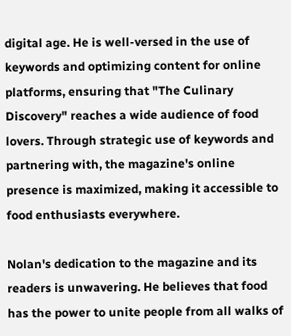digital age. He is well-versed in the use of keywords and optimizing content for online platforms, ensuring that "The Culinary Discovery" reaches a wide audience of food lovers. Through strategic use of keywords and partnering with, the magazine's online presence is maximized, making it accessible to food enthusiasts everywhere.

Nolan's dedication to the magazine and its readers is unwavering. He believes that food has the power to unite people from all walks of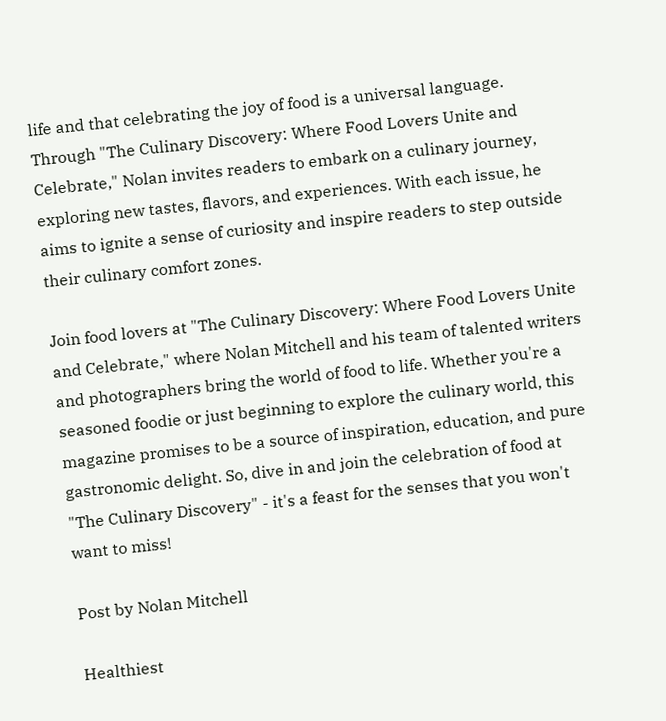life and that celebrating the joy of food is a universal language. Through "The Culinary Discovery: Where Food Lovers Unite and Celebrate," Nolan invites readers to embark on a culinary journey, exploring new tastes, flavors, and experiences. With each issue, he aims to ignite a sense of curiosity and inspire readers to step outside their culinary comfort zones.

Join food lovers at "The Culinary Discovery: Where Food Lovers Unite and Celebrate," where Nolan Mitchell and his team of talented writers and photographers bring the world of food to life. Whether you're a seasoned foodie or just beginning to explore the culinary world, this magazine promises to be a source of inspiration, education, and pure gastronomic delight. So, dive in and join the celebration of food at "The Culinary Discovery" - it's a feast for the senses that you won't want to miss!

Post by Nolan Mitchell

Healthiest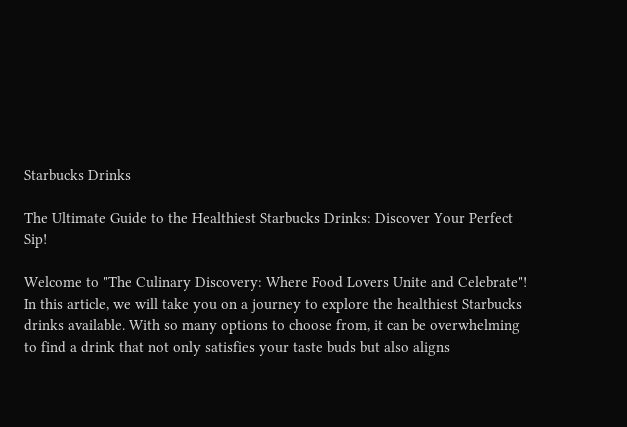Starbucks Drinks

The Ultimate Guide to the Healthiest Starbucks Drinks: Discover Your Perfect Sip!

Welcome to "The Culinary Discovery: Where Food Lovers Unite and Celebrate"! In this article, we will take you on a journey to explore the healthiest Starbucks drinks available. With so many options to choose from, it can be overwhelming to find a drink that not only satisfies your taste buds but also aligns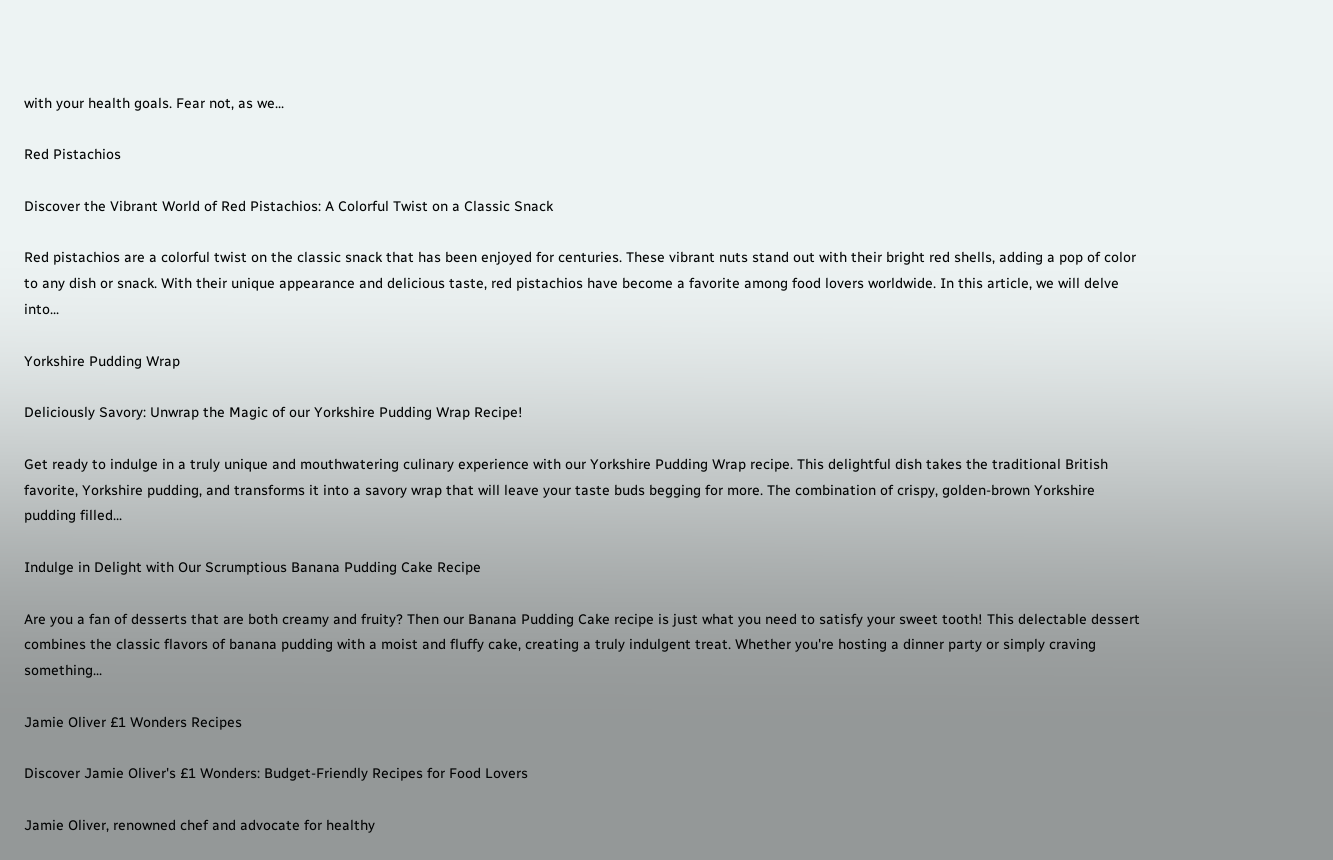with your health goals. Fear not, as we...

Red Pistachios

Discover the Vibrant World of Red Pistachios: A Colorful Twist on a Classic Snack

Red pistachios are a colorful twist on the classic snack that has been enjoyed for centuries. These vibrant nuts stand out with their bright red shells, adding a pop of color to any dish or snack. With their unique appearance and delicious taste, red pistachios have become a favorite among food lovers worldwide. In this article, we will delve into...

Yorkshire Pudding Wrap

Deliciously Savory: Unwrap the Magic of our Yorkshire Pudding Wrap Recipe!

Get ready to indulge in a truly unique and mouthwatering culinary experience with our Yorkshire Pudding Wrap recipe. This delightful dish takes the traditional British favorite, Yorkshire pudding, and transforms it into a savory wrap that will leave your taste buds begging for more. The combination of crispy, golden-brown Yorkshire pudding filled...

Indulge in Delight with Our Scrumptious Banana Pudding Cake Recipe

Are you a fan of desserts that are both creamy and fruity? Then our Banana Pudding Cake recipe is just what you need to satisfy your sweet tooth! This delectable dessert combines the classic flavors of banana pudding with a moist and fluffy cake, creating a truly indulgent treat. Whether you're hosting a dinner party or simply craving something...

Jamie Oliver £1 Wonders Recipes

Discover Jamie Oliver's £1 Wonders: Budget-Friendly Recipes for Food Lovers

Jamie Oliver, renowned chef and advocate for healthy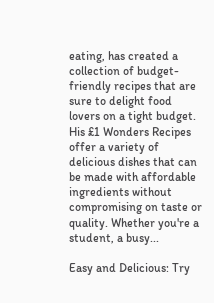eating, has created a collection of budget-friendly recipes that are sure to delight food lovers on a tight budget. His £1 Wonders Recipes offer a variety of delicious dishes that can be made with affordable ingredients without compromising on taste or quality. Whether you're a student, a busy...

Easy and Delicious: Try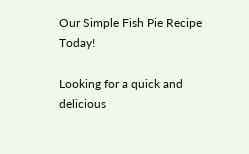Our Simple Fish Pie Recipe Today!

Looking for a quick and delicious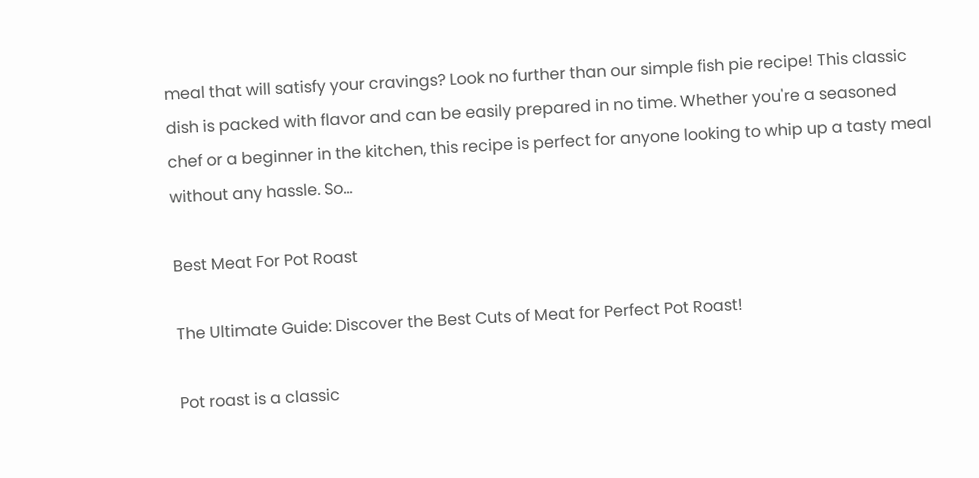meal that will satisfy your cravings? Look no further than our simple fish pie recipe! This classic dish is packed with flavor and can be easily prepared in no time. Whether you're a seasoned chef or a beginner in the kitchen, this recipe is perfect for anyone looking to whip up a tasty meal without any hassle. So...

Best Meat For Pot Roast

The Ultimate Guide: Discover the Best Cuts of Meat for Perfect Pot Roast!

Pot roast is a classic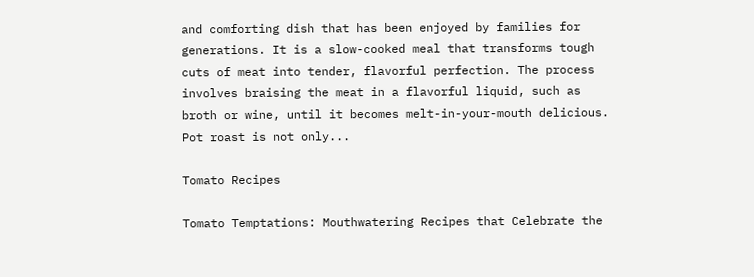and comforting dish that has been enjoyed by families for generations. It is a slow-cooked meal that transforms tough cuts of meat into tender, flavorful perfection. The process involves braising the meat in a flavorful liquid, such as broth or wine, until it becomes melt-in-your-mouth delicious. Pot roast is not only...

Tomato Recipes

Tomato Temptations: Mouthwatering Recipes that Celebrate the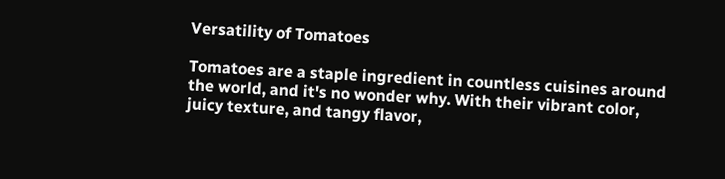Versatility of Tomatoes

Tomatoes are a staple ingredient in countless cuisines around the world, and it's no wonder why. With their vibrant color, juicy texture, and tangy flavor,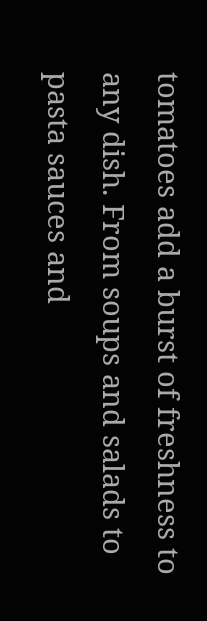tomatoes add a burst of freshness to any dish. From soups and salads to pasta sauces and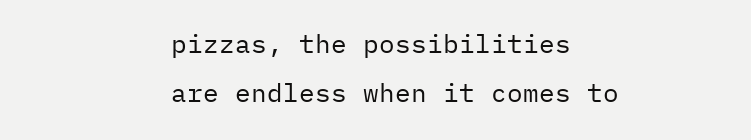pizzas, the possibilities are endless when it comes to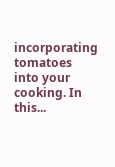incorporating tomatoes into your cooking. In this...